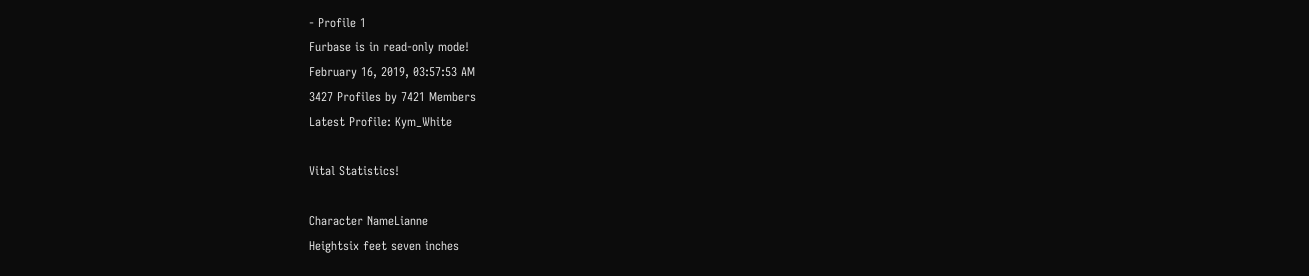- Profile 1
Furbase is in read-only mode!
February 16, 2019, 03:57:53 AM
3427 Profiles by 7421 Members
Latest Profile: Kym_White

Vital Statistics!

Character NameLianne
Heightsix feet seven inches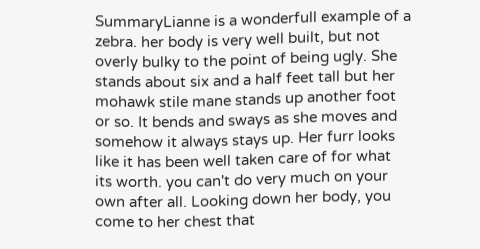SummaryLianne is a wonderfull example of a zebra. her body is very well built, but not overly bulky to the point of being ugly. She stands about six and a half feet tall but her mohawk stile mane stands up another foot or so. It bends and sways as she moves and somehow it always stays up. Her furr looks like it has been well taken care of for what its worth. you can't do very much on your own after all. Looking down her body, you come to her chest that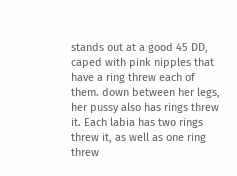stands out at a good 45 DD, caped with pink nipples that have a ring threw each of them. down between her legs, her pussy also has rings threw it. Each labia has two rings threw it, as well as one ring threw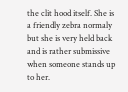the clit hood itself. She is a friendly zebra normaly but she is very held back and is rather submissive when someone stands up to her.